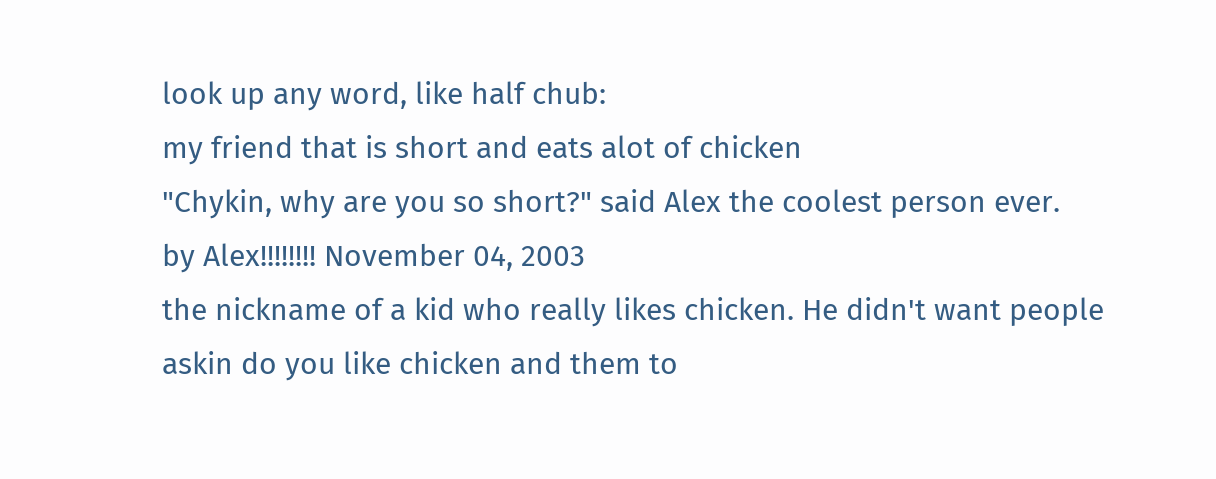look up any word, like half chub:
my friend that is short and eats alot of chicken
"Chykin, why are you so short?" said Alex the coolest person ever.
by Alex!!!!!!!! November 04, 2003
the nickname of a kid who really likes chicken. He didn't want people askin do you like chicken and them to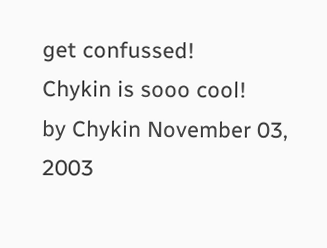get confussed!
Chykin is sooo cool!
by Chykin November 03, 2003